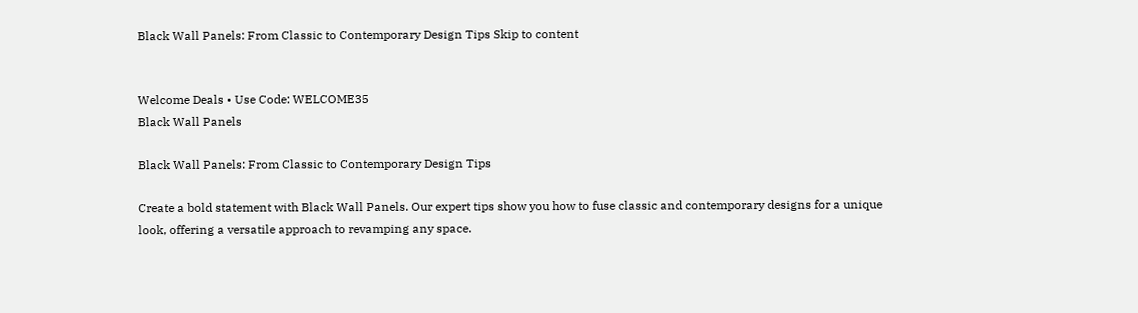Black Wall Panels: From Classic to Contemporary Design Tips Skip to content


Welcome Deals • Use Code: WELCOME35
Black Wall Panels

Black Wall Panels: From Classic to Contemporary Design Tips

Create a bold statement with Black Wall Panels. Our expert tips show you how to fuse classic and contemporary designs for a unique look, offering a versatile approach to revamping any space.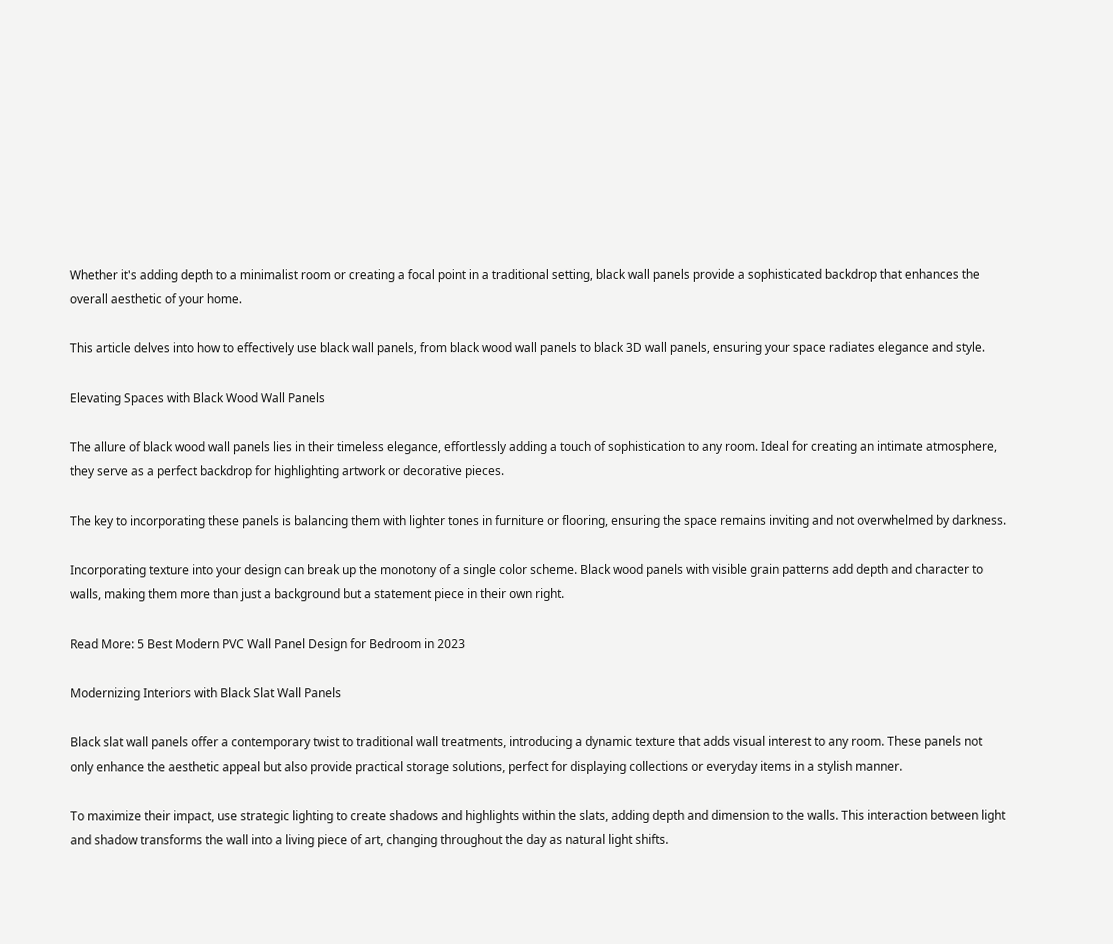Whether it's adding depth to a minimalist room or creating a focal point in a traditional setting, black wall panels provide a sophisticated backdrop that enhances the overall aesthetic of your home.

This article delves into how to effectively use black wall panels, from black wood wall panels to black 3D wall panels, ensuring your space radiates elegance and style.

Elevating Spaces with Black Wood Wall Panels

The allure of black wood wall panels lies in their timeless elegance, effortlessly adding a touch of sophistication to any room. Ideal for creating an intimate atmosphere, they serve as a perfect backdrop for highlighting artwork or decorative pieces.

The key to incorporating these panels is balancing them with lighter tones in furniture or flooring, ensuring the space remains inviting and not overwhelmed by darkness.

Incorporating texture into your design can break up the monotony of a single color scheme. Black wood panels with visible grain patterns add depth and character to walls, making them more than just a background but a statement piece in their own right.

Read More: 5 Best Modern PVC Wall Panel Design for Bedroom in 2023

Modernizing Interiors with Black Slat Wall Panels

Black slat wall panels offer a contemporary twist to traditional wall treatments, introducing a dynamic texture that adds visual interest to any room. These panels not only enhance the aesthetic appeal but also provide practical storage solutions, perfect for displaying collections or everyday items in a stylish manner.

To maximize their impact, use strategic lighting to create shadows and highlights within the slats, adding depth and dimension to the walls. This interaction between light and shadow transforms the wall into a living piece of art, changing throughout the day as natural light shifts.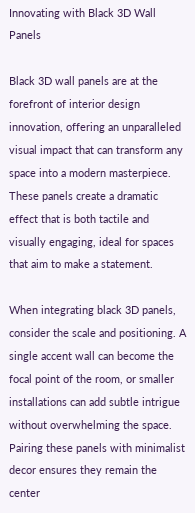Innovating with Black 3D Wall Panels

Black 3D wall panels are at the forefront of interior design innovation, offering an unparalleled visual impact that can transform any space into a modern masterpiece. These panels create a dramatic effect that is both tactile and visually engaging, ideal for spaces that aim to make a statement.

When integrating black 3D panels, consider the scale and positioning. A single accent wall can become the focal point of the room, or smaller installations can add subtle intrigue without overwhelming the space. Pairing these panels with minimalist decor ensures they remain the center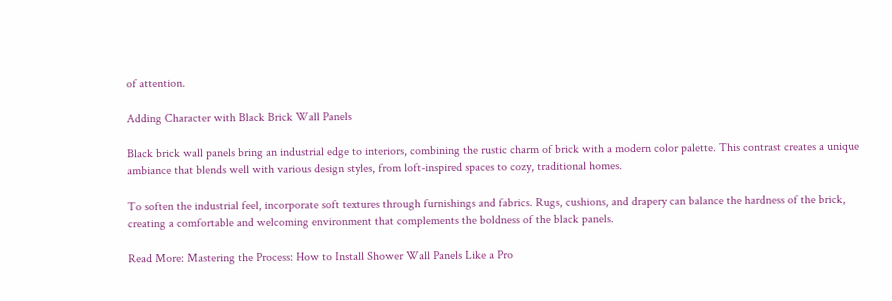of attention.

Adding Character with Black Brick Wall Panels

Black brick wall panels bring an industrial edge to interiors, combining the rustic charm of brick with a modern color palette. This contrast creates a unique ambiance that blends well with various design styles, from loft-inspired spaces to cozy, traditional homes.

To soften the industrial feel, incorporate soft textures through furnishings and fabrics. Rugs, cushions, and drapery can balance the hardness of the brick, creating a comfortable and welcoming environment that complements the boldness of the black panels.

Read More: Mastering the Process: How to Install Shower Wall Panels Like a Pro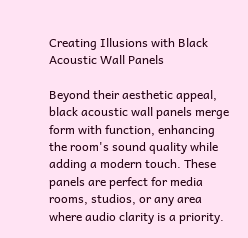Creating Illusions with Black Acoustic Wall Panels

Beyond their aesthetic appeal, black acoustic wall panels merge form with function, enhancing the room's sound quality while adding a modern touch. These panels are perfect for media rooms, studios, or any area where audio clarity is a priority.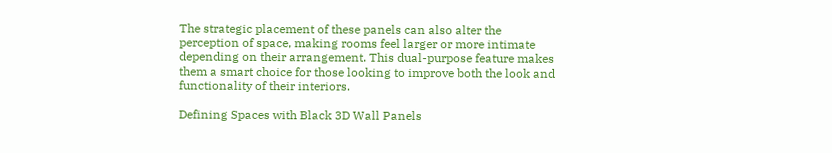The strategic placement of these panels can also alter the perception of space, making rooms feel larger or more intimate depending on their arrangement. This dual-purpose feature makes them a smart choice for those looking to improve both the look and functionality of their interiors.

Defining Spaces with Black 3D Wall Panels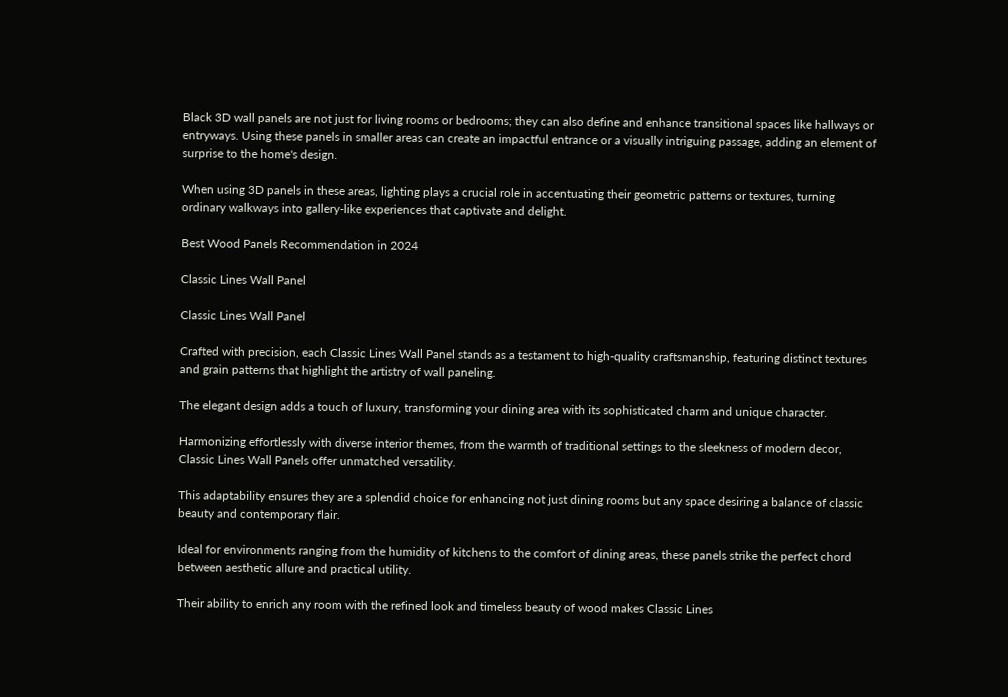Black 3D wall panels are not just for living rooms or bedrooms; they can also define and enhance transitional spaces like hallways or entryways. Using these panels in smaller areas can create an impactful entrance or a visually intriguing passage, adding an element of surprise to the home's design.

When using 3D panels in these areas, lighting plays a crucial role in accentuating their geometric patterns or textures, turning ordinary walkways into gallery-like experiences that captivate and delight.

Best Wood Panels Recommendation in 2024

Classic Lines Wall Panel

Classic Lines Wall Panel

Crafted with precision, each Classic Lines Wall Panel stands as a testament to high-quality craftsmanship, featuring distinct textures and grain patterns that highlight the artistry of wall paneling.

The elegant design adds a touch of luxury, transforming your dining area with its sophisticated charm and unique character.

Harmonizing effortlessly with diverse interior themes, from the warmth of traditional settings to the sleekness of modern decor, Classic Lines Wall Panels offer unmatched versatility.

This adaptability ensures they are a splendid choice for enhancing not just dining rooms but any space desiring a balance of classic beauty and contemporary flair.

Ideal for environments ranging from the humidity of kitchens to the comfort of dining areas, these panels strike the perfect chord between aesthetic allure and practical utility.

Their ability to enrich any room with the refined look and timeless beauty of wood makes Classic Lines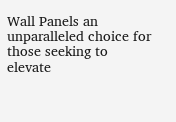Wall Panels an unparalleled choice for those seeking to elevate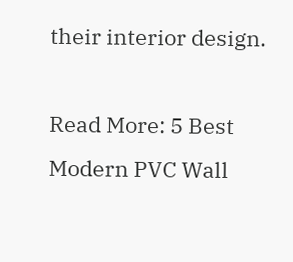their interior design.

Read More: 5 Best Modern PVC Wall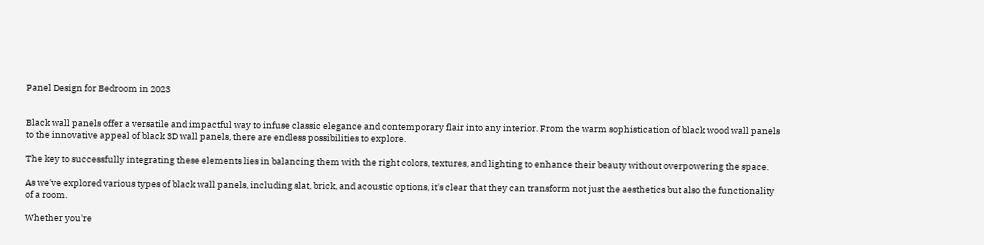Panel Design for Bedroom in 2023


Black wall panels offer a versatile and impactful way to infuse classic elegance and contemporary flair into any interior. From the warm sophistication of black wood wall panels to the innovative appeal of black 3D wall panels, there are endless possibilities to explore.

The key to successfully integrating these elements lies in balancing them with the right colors, textures, and lighting to enhance their beauty without overpowering the space.

As we've explored various types of black wall panels, including slat, brick, and acoustic options, it's clear that they can transform not just the aesthetics but also the functionality of a room.

Whether you're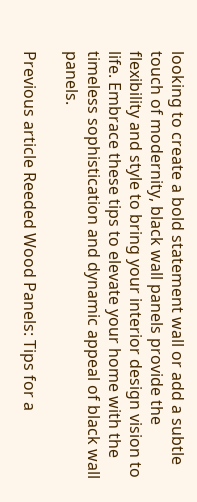looking to create a bold statement wall or add a subtle touch of modernity, black wall panels provide the flexibility and style to bring your interior design vision to life. Embrace these tips to elevate your home with the timeless sophistication and dynamic appeal of black wall panels.

Previous article Reeded Wood Panels: Tips for a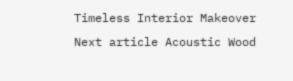Timeless Interior Makeover
Next article Acoustic Wood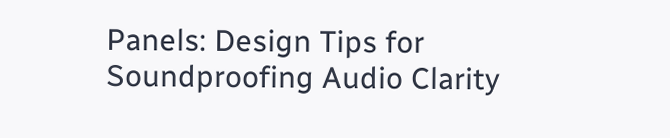Panels: Design Tips for Soundproofing Audio Clarity